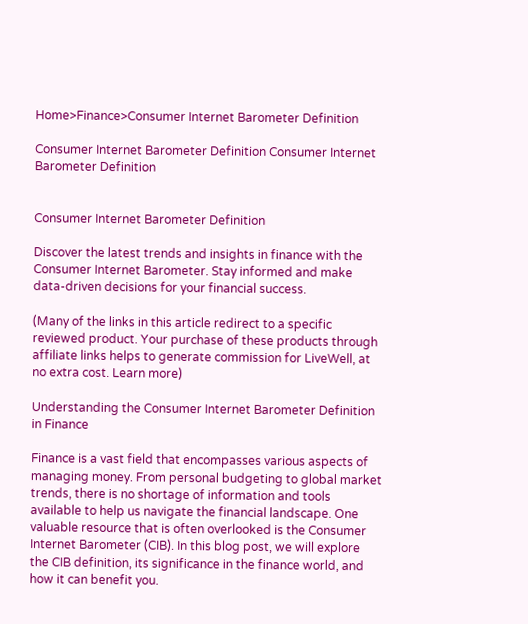Home>Finance>Consumer Internet Barometer Definition

Consumer Internet Barometer Definition Consumer Internet Barometer Definition


Consumer Internet Barometer Definition

Discover the latest trends and insights in finance with the Consumer Internet Barometer. Stay informed and make data-driven decisions for your financial success.

(Many of the links in this article redirect to a specific reviewed product. Your purchase of these products through affiliate links helps to generate commission for LiveWell, at no extra cost. Learn more)

Understanding the Consumer Internet Barometer Definition in Finance

Finance is a vast field that encompasses various aspects of managing money. From personal budgeting to global market trends, there is no shortage of information and tools available to help us navigate the financial landscape. One valuable resource that is often overlooked is the Consumer Internet Barometer (CIB). In this blog post, we will explore the CIB definition, its significance in the finance world, and how it can benefit you.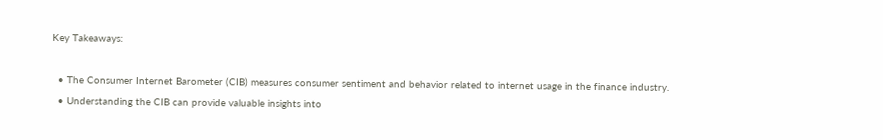Key Takeaways:

  • The Consumer Internet Barometer (CIB) measures consumer sentiment and behavior related to internet usage in the finance industry.
  • Understanding the CIB can provide valuable insights into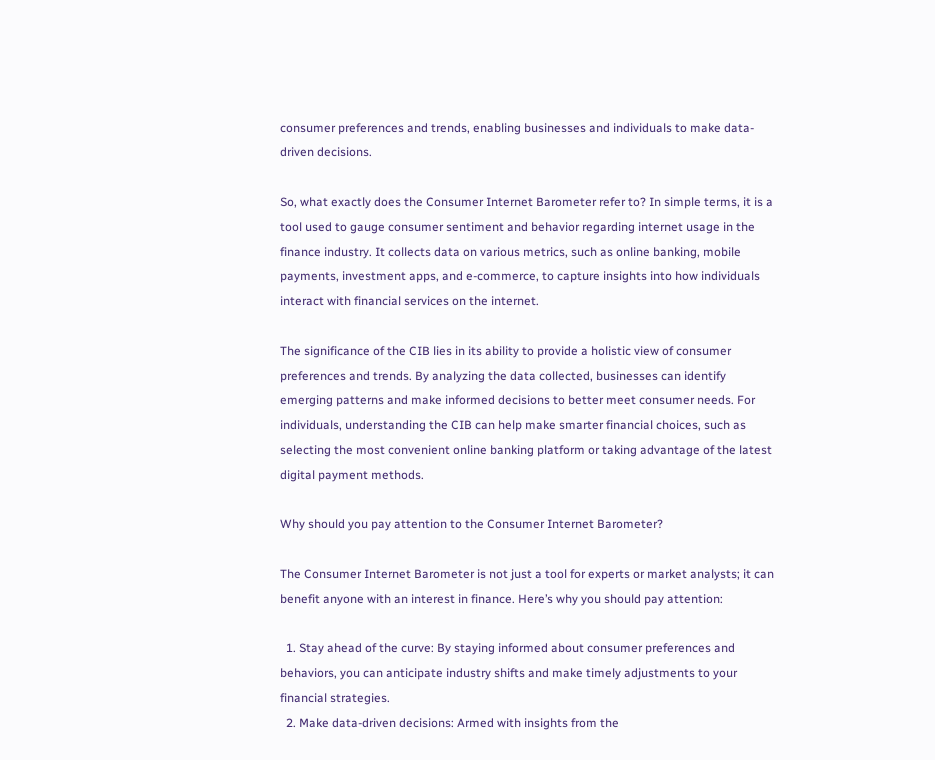consumer preferences and trends, enabling businesses and individuals to make data-driven decisions.

So, what exactly does the Consumer Internet Barometer refer to? In simple terms, it is a tool used to gauge consumer sentiment and behavior regarding internet usage in the finance industry. It collects data on various metrics, such as online banking, mobile payments, investment apps, and e-commerce, to capture insights into how individuals interact with financial services on the internet.

The significance of the CIB lies in its ability to provide a holistic view of consumer preferences and trends. By analyzing the data collected, businesses can identify emerging patterns and make informed decisions to better meet consumer needs. For individuals, understanding the CIB can help make smarter financial choices, such as selecting the most convenient online banking platform or taking advantage of the latest digital payment methods.

Why should you pay attention to the Consumer Internet Barometer?

The Consumer Internet Barometer is not just a tool for experts or market analysts; it can benefit anyone with an interest in finance. Here’s why you should pay attention:

  1. Stay ahead of the curve: By staying informed about consumer preferences and behaviors, you can anticipate industry shifts and make timely adjustments to your financial strategies.
  2. Make data-driven decisions: Armed with insights from the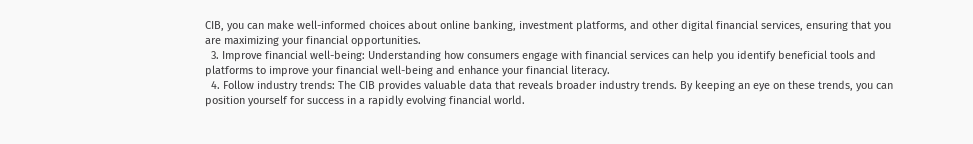CIB, you can make well-informed choices about online banking, investment platforms, and other digital financial services, ensuring that you are maximizing your financial opportunities.
  3. Improve financial well-being: Understanding how consumers engage with financial services can help you identify beneficial tools and platforms to improve your financial well-being and enhance your financial literacy.
  4. Follow industry trends: The CIB provides valuable data that reveals broader industry trends. By keeping an eye on these trends, you can position yourself for success in a rapidly evolving financial world.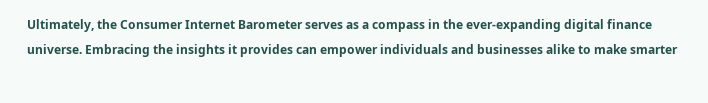Ultimately, the Consumer Internet Barometer serves as a compass in the ever-expanding digital finance universe. Embracing the insights it provides can empower individuals and businesses alike to make smarter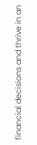financial decisions and thrive in an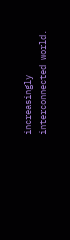increasingly interconnected world.